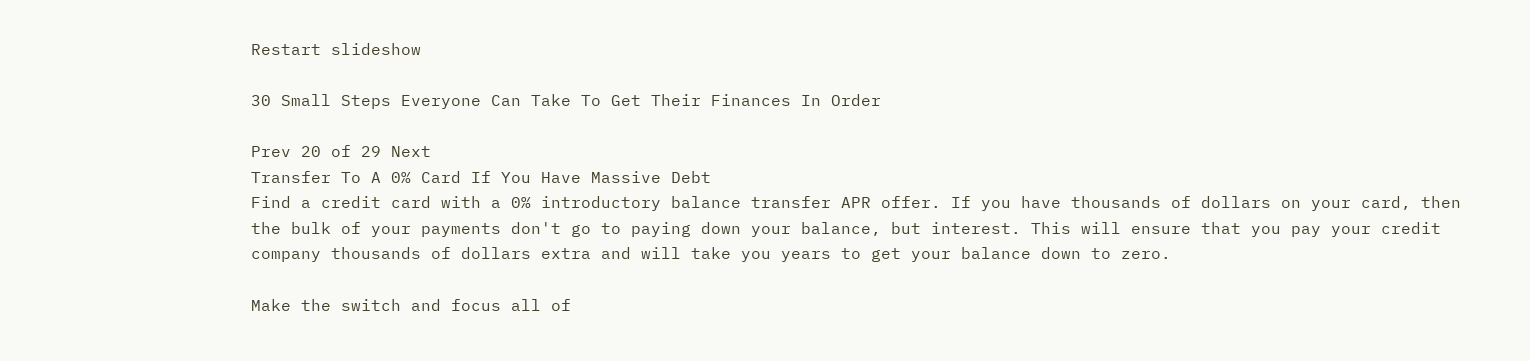Restart slideshow

30 Small Steps Everyone Can Take To Get Their Finances In Order

Prev 20 of 29 Next
Transfer To A 0% Card If You Have Massive Debt
Find a credit card with a 0% introductory balance transfer APR offer. If you have thousands of dollars on your card, then the bulk of your payments don't go to paying down your balance, but interest. This will ensure that you pay your credit company thousands of dollars extra and will take you years to get your balance down to zero.

Make the switch and focus all of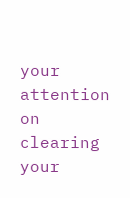your attention on clearing your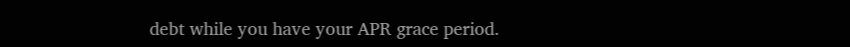debt while you have your APR grace period.